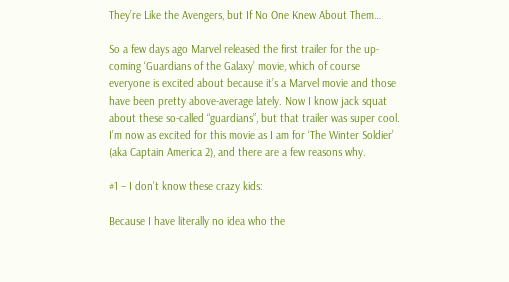They’re Like the Avengers, but If No One Knew About Them…

So a few days ago Marvel released the first trailer for the up-coming ‘Guardians of the Galaxy’ movie, which of course everyone is excited about because it’s a Marvel movie and those have been pretty above-average lately. Now I know jack squat about these so-called “guardians”, but that trailer was super cool. I’m now as excited for this movie as I am for ‘The Winter Soldier’ (aka Captain America 2), and there are a few reasons why.

#1 – I don’t know these crazy kids:

Because I have literally no idea who the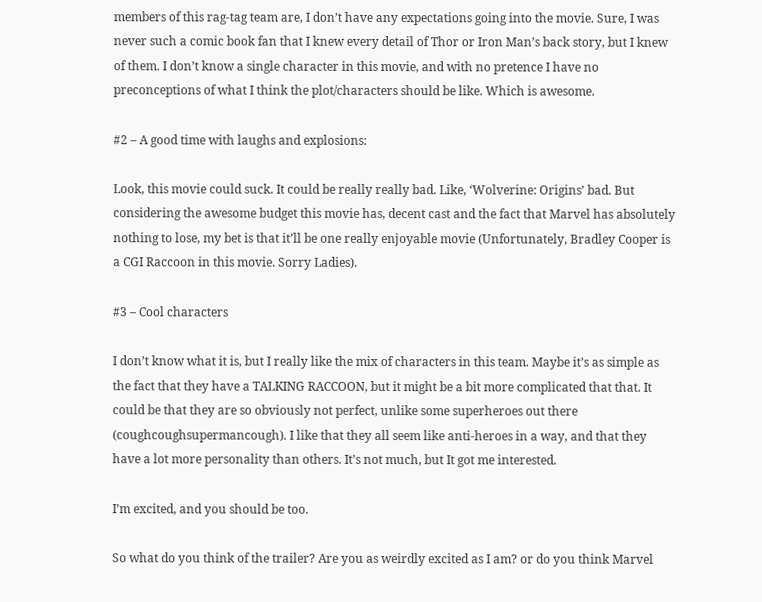members of this rag-tag team are, I don’t have any expectations going into the movie. Sure, I was never such a comic book fan that I knew every detail of Thor or Iron Man’s back story, but I knew of them. I don’t know a single character in this movie, and with no pretence I have no preconceptions of what I think the plot/characters should be like. Which is awesome.

#2 – A good time with laughs and explosions:

Look, this movie could suck. It could be really really bad. Like, ‘Wolverine: Origins’ bad. But considering the awesome budget this movie has, decent cast and the fact that Marvel has absolutely nothing to lose, my bet is that it’ll be one really enjoyable movie (Unfortunately, Bradley Cooper is a CGI Raccoon in this movie. Sorry Ladies).

#3 – Cool characters

I don’t know what it is, but I really like the mix of characters in this team. Maybe it’s as simple as the fact that they have a TALKING RACCOON, but it might be a bit more complicated that that. It could be that they are so obviously not perfect, unlike some superheroes out there (coughcoughsupermancough). I like that they all seem like anti-heroes in a way, and that they have a lot more personality than others. It’s not much, but It got me interested.

I’m excited, and you should be too.

So what do you think of the trailer? Are you as weirdly excited as I am? or do you think Marvel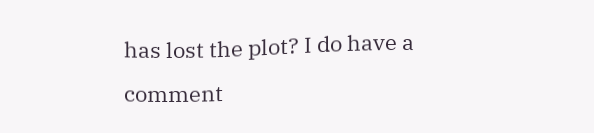has lost the plot? I do have a comment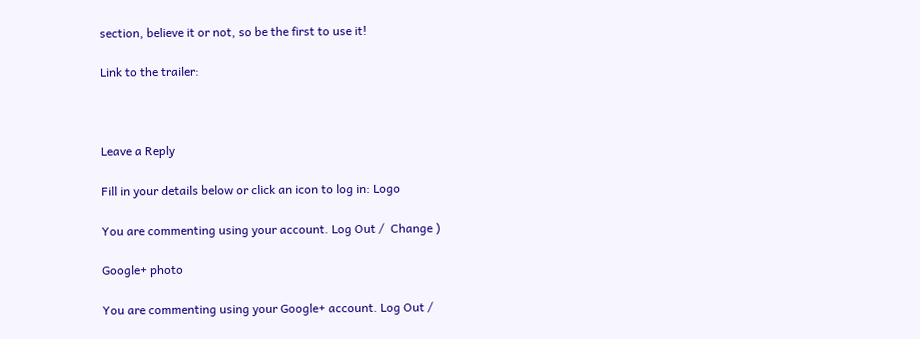section, believe it or not, so be the first to use it!

Link to the trailer:



Leave a Reply

Fill in your details below or click an icon to log in: Logo

You are commenting using your account. Log Out /  Change )

Google+ photo

You are commenting using your Google+ account. Log Out /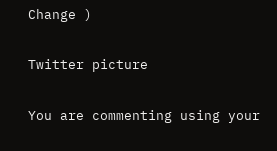Change )

Twitter picture

You are commenting using your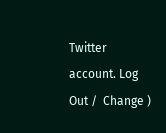Twitter account. Log Out /  Change )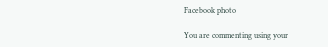Facebook photo

You are commenting using your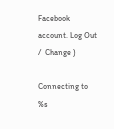Facebook account. Log Out /  Change )

Connecting to %s